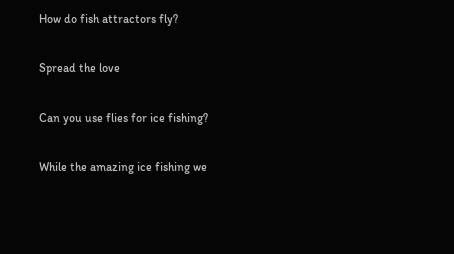How do fish attractors fly?

Spread the love

Can you use flies for ice fishing?

While the amazing ice fishing we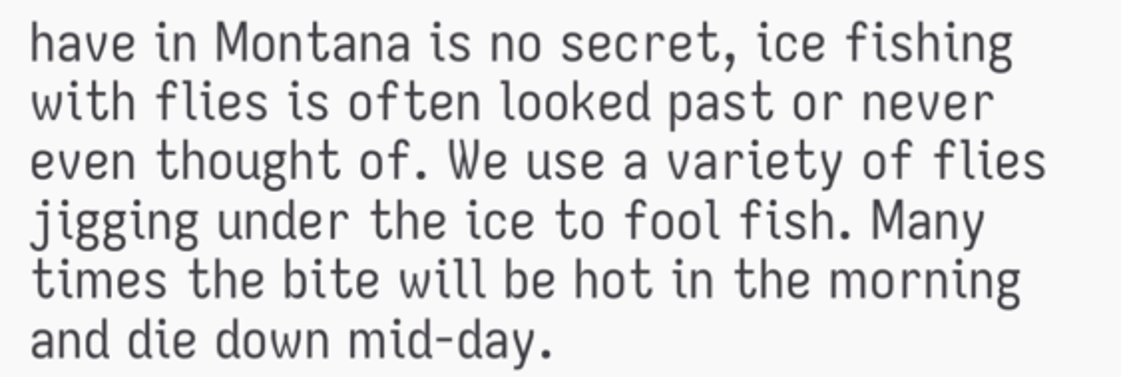have in Montana is no secret, ice fishing with flies is often looked past or never even thought of. We use a variety of flies jigging under the ice to fool fish. Many times the bite will be hot in the morning and die down mid-day.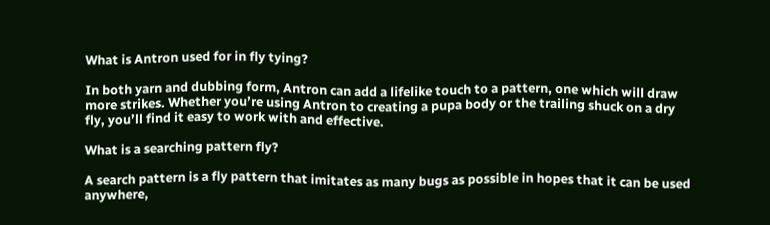What is Antron used for in fly tying?

In both yarn and dubbing form, Antron can add a lifelike touch to a pattern, one which will draw more strikes. Whether you’re using Antron to creating a pupa body or the trailing shuck on a dry fly, you’ll find it easy to work with and effective.

What is a searching pattern fly?

A search pattern is a fly pattern that imitates as many bugs as possible in hopes that it can be used anywhere,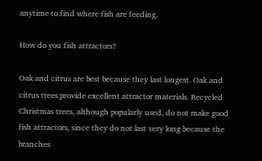anytime to find where fish are feeding.

How do you fish attractors?

Oak and citrus are best because they last longest. Oak and citrus trees provide excellent attractor materials. Recycled Christmas trees, although popularly used, do not make good fish attractors, since they do not last very long because the branches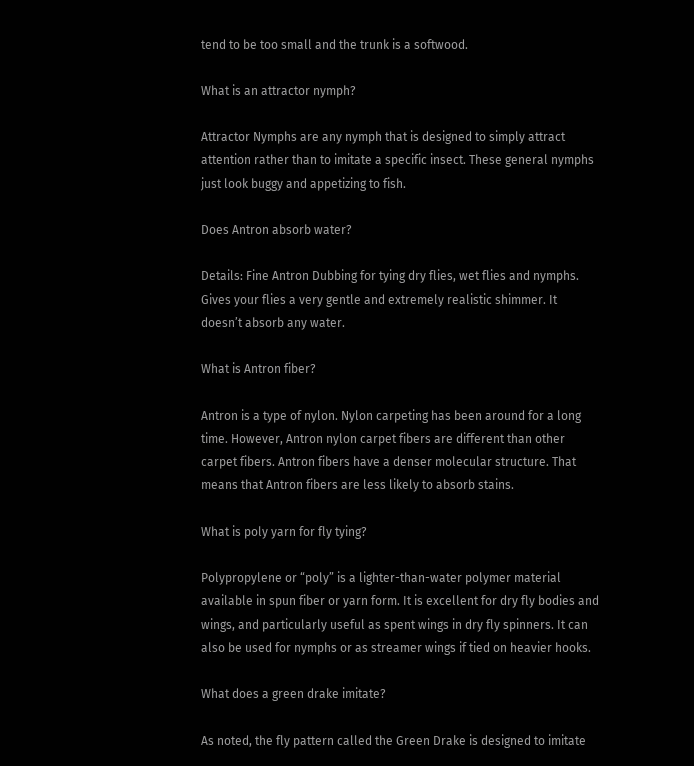tend to be too small and the trunk is a softwood.

What is an attractor nymph?

Attractor Nymphs are any nymph that is designed to simply attract attention rather than to imitate a specific insect. These general nymphs just look buggy and appetizing to fish.

Does Antron absorb water?

Details: Fine Antron Dubbing for tying dry flies, wet flies and nymphs. Gives your flies a very gentle and extremely realistic shimmer. It doesn’t absorb any water.

What is Antron fiber?

Antron is a type of nylon. Nylon carpeting has been around for a long time. However, Antron nylon carpet fibers are different than other carpet fibers. Antron fibers have a denser molecular structure. That means that Antron fibers are less likely to absorb stains.

What is poly yarn for fly tying?

Polypropylene or “poly” is a lighter-than-water polymer material available in spun fiber or yarn form. It is excellent for dry fly bodies and wings, and particularly useful as spent wings in dry fly spinners. It can also be used for nymphs or as streamer wings if tied on heavier hooks.

What does a green drake imitate?

As noted, the fly pattern called the Green Drake is designed to imitate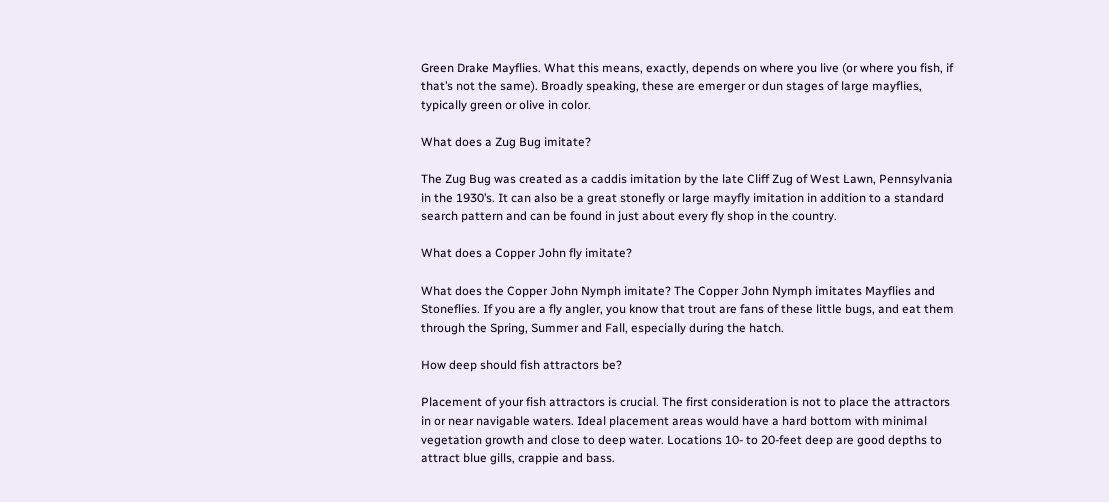Green Drake Mayflies. What this means, exactly, depends on where you live (or where you fish, if that’s not the same). Broadly speaking, these are emerger or dun stages of large mayflies, typically green or olive in color.

What does a Zug Bug imitate?

The Zug Bug was created as a caddis imitation by the late Cliff Zug of West Lawn, Pennsylvania in the 1930’s. It can also be a great stonefly or large mayfly imitation in addition to a standard search pattern and can be found in just about every fly shop in the country.

What does a Copper John fly imitate?

What does the Copper John Nymph imitate? The Copper John Nymph imitates Mayflies and Stoneflies. If you are a fly angler, you know that trout are fans of these little bugs, and eat them through the Spring, Summer and Fall, especially during the hatch.

How deep should fish attractors be?

Placement of your fish attractors is crucial. The first consideration is not to place the attractors in or near navigable waters. Ideal placement areas would have a hard bottom with minimal vegetation growth and close to deep water. Locations 10- to 20-feet deep are good depths to attract blue gills, crappie and bass.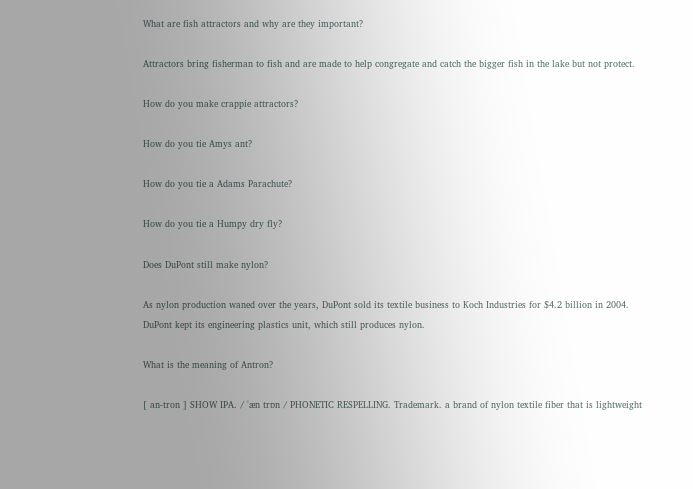What are fish attractors and why are they important?

Attractors bring fisherman to fish and are made to help congregate and catch the bigger fish in the lake but not protect.

How do you make crappie attractors?

How do you tie Amys ant?

How do you tie a Adams Parachute?

How do you tie a Humpy dry fly?

Does DuPont still make nylon?

As nylon production waned over the years, DuPont sold its textile business to Koch Industries for $4.2 billion in 2004. DuPont kept its engineering plastics unit, which still produces nylon.

What is the meaning of Antron?

[ an-tron ] SHOW IPA. / ˈæn trɒn / PHONETIC RESPELLING. Trademark. a brand of nylon textile fiber that is lightweight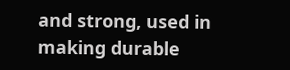and strong, used in making durable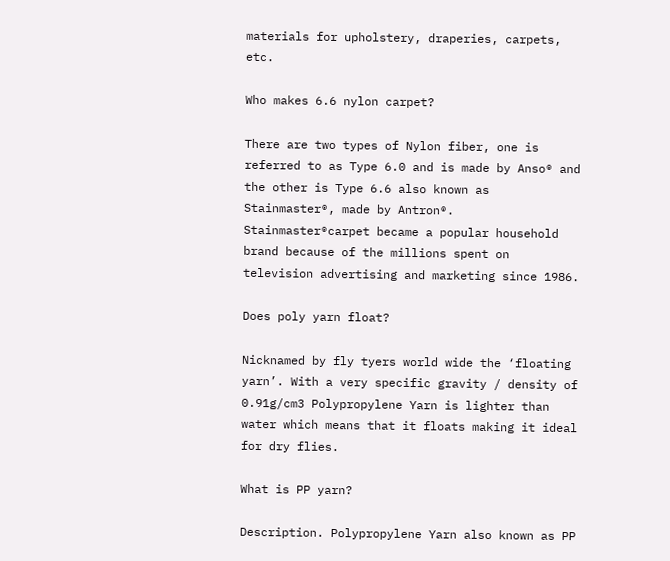materials for upholstery, draperies, carpets, etc.

Who makes 6.6 nylon carpet?

There are two types of Nylon fiber, one is referred to as Type 6.0 and is made by Anso® and the other is Type 6.6 also known as Stainmaster®, made by Antron®. Stainmaster®carpet became a popular household brand because of the millions spent on television advertising and marketing since 1986.

Does poly yarn float?

Nicknamed by fly tyers world wide the ‘floating yarn’. With a very specific gravity / density of 0.91g/cm3 Polypropylene Yarn is lighter than water which means that it floats making it ideal for dry flies.

What is PP yarn?

Description. Polypropylene Yarn also known as PP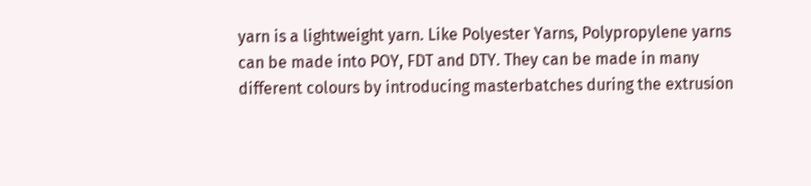yarn is a lightweight yarn. Like Polyester Yarns, Polypropylene yarns can be made into POY, FDT and DTY. They can be made in many different colours by introducing masterbatches during the extrusion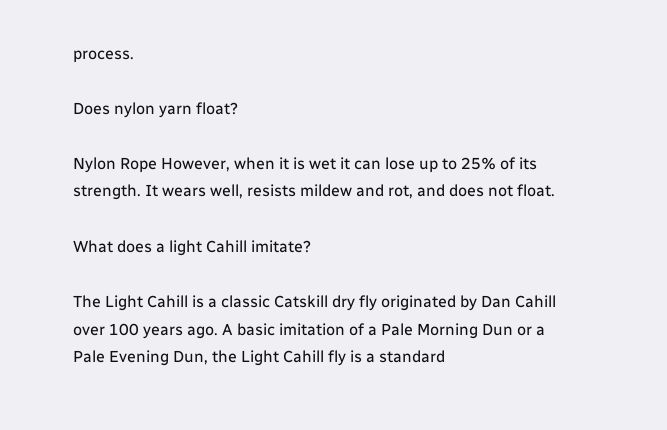process.

Does nylon yarn float?

Nylon Rope However, when it is wet it can lose up to 25% of its strength. It wears well, resists mildew and rot, and does not float.

What does a light Cahill imitate?

The Light Cahill is a classic Catskill dry fly originated by Dan Cahill over 100 years ago. A basic imitation of a Pale Morning Dun or a Pale Evening Dun, the Light Cahill fly is a standard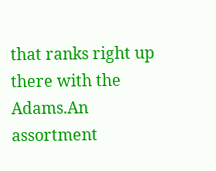that ranks right up there with the Adams.An assortment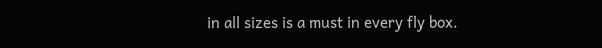in all sizes is a must in every fly box.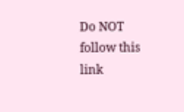Do NOT follow this link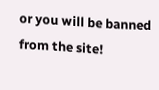or you will be banned from the site!